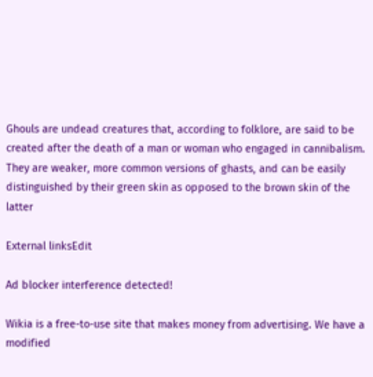Ghouls are undead creatures that, according to folklore, are said to be created after the death of a man or woman who engaged in cannibalism. They are weaker, more common versions of ghasts, and can be easily distinguished by their green skin as opposed to the brown skin of the latter

External linksEdit

Ad blocker interference detected!

Wikia is a free-to-use site that makes money from advertising. We have a modified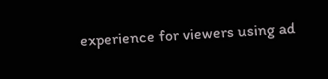experience for viewers using ad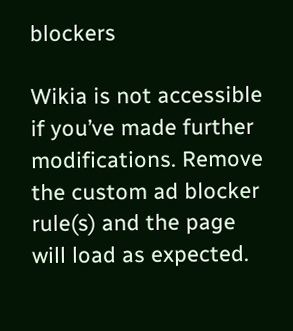blockers

Wikia is not accessible if you’ve made further modifications. Remove the custom ad blocker rule(s) and the page will load as expected.